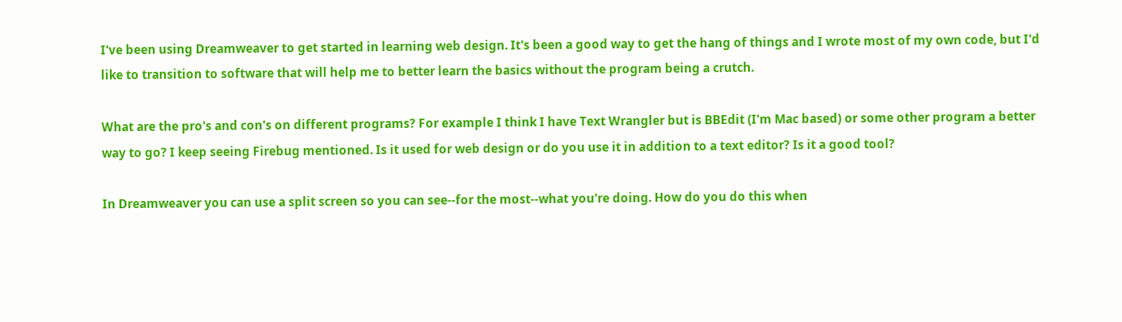I've been using Dreamweaver to get started in learning web design. It's been a good way to get the hang of things and I wrote most of my own code, but I'd like to transition to software that will help me to better learn the basics without the program being a crutch.

What are the pro's and con's on different programs? For example I think I have Text Wrangler but is BBEdit (I'm Mac based) or some other program a better way to go? I keep seeing Firebug mentioned. Is it used for web design or do you use it in addition to a text editor? Is it a good tool?

In Dreamweaver you can use a split screen so you can see--for the most--what you're doing. How do you do this when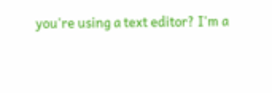you're using a text editor? I'm a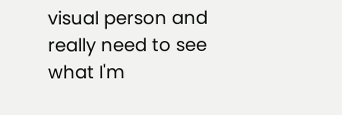visual person and really need to see what I'm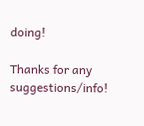doing!

Thanks for any suggestions/info!